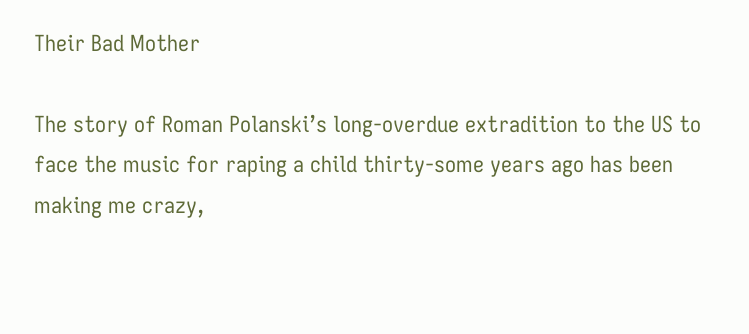Their Bad Mother

The story of Roman Polanski’s long-overdue extradition to the US to face the music for raping a child thirty-some years ago has been making me crazy,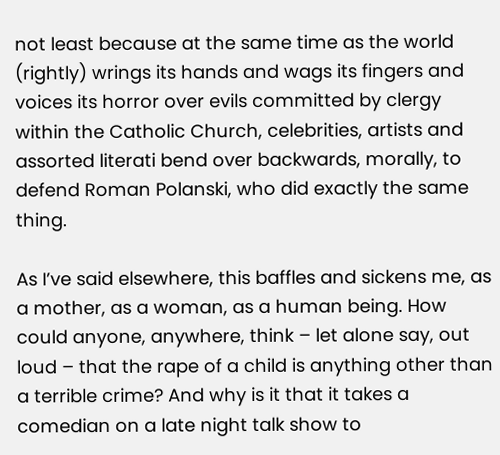not least because at the same time as the world (rightly) wrings its hands and wags its fingers and voices its horror over evils committed by clergy within the Catholic Church, celebrities, artists and assorted literati bend over backwards, morally, to defend Roman Polanski, who did exactly the same thing.

As I’ve said elsewhere, this baffles and sickens me, as a mother, as a woman, as a human being. How could anyone, anywhere, think – let alone say, out loud – that the rape of a child is anything other than a terrible crime? And why is it that it takes a comedian on a late night talk show to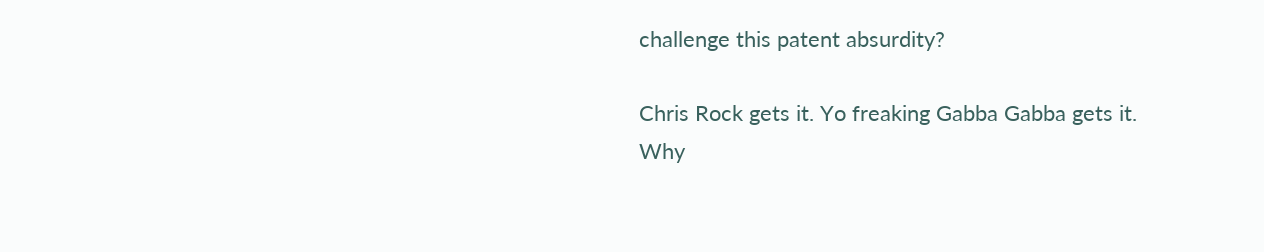challenge this patent absurdity?

Chris Rock gets it. Yo freaking Gabba Gabba gets it. Why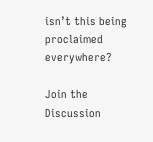isn’t this being proclaimed everywhere?

Join the Discussion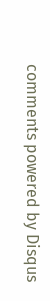comments powered by Disqus